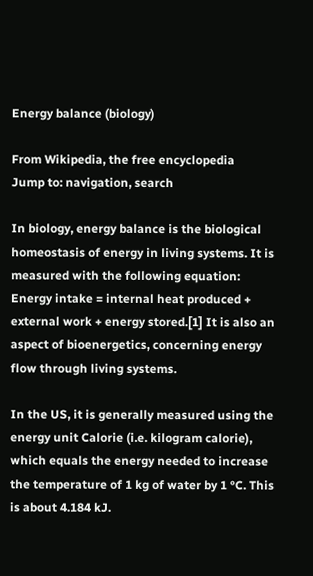Energy balance (biology)

From Wikipedia, the free encyclopedia
Jump to: navigation, search

In biology, energy balance is the biological homeostasis of energy in living systems. It is measured with the following equation:
Energy intake = internal heat produced + external work + energy stored.[1] It is also an aspect of bioenergetics, concerning energy flow through living systems.

In the US, it is generally measured using the energy unit Calorie (i.e. kilogram calorie), which equals the energy needed to increase the temperature of 1 kg of water by 1 °C. This is about 4.184 kJ.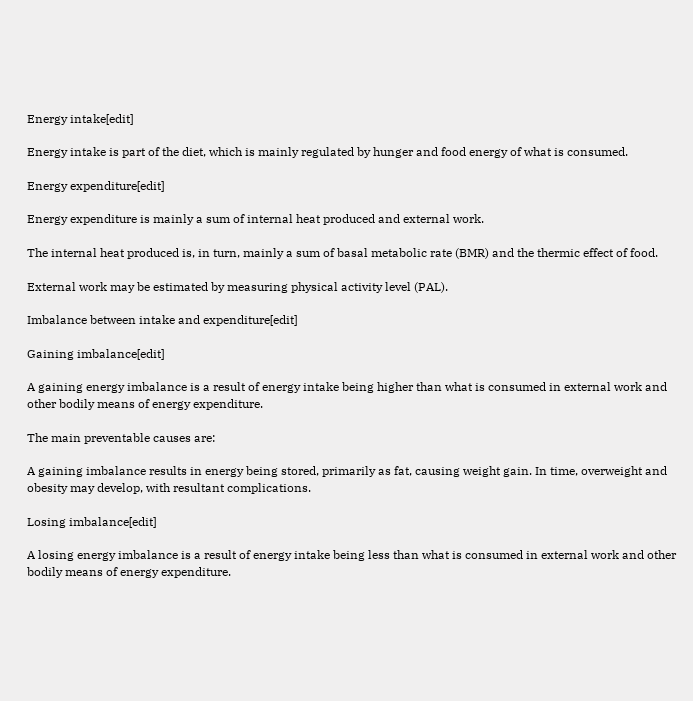Energy intake[edit]

Energy intake is part of the diet, which is mainly regulated by hunger and food energy of what is consumed.

Energy expenditure[edit]

Energy expenditure is mainly a sum of internal heat produced and external work.

The internal heat produced is, in turn, mainly a sum of basal metabolic rate (BMR) and the thermic effect of food.

External work may be estimated by measuring physical activity level (PAL).

Imbalance between intake and expenditure[edit]

Gaining imbalance[edit]

A gaining energy imbalance is a result of energy intake being higher than what is consumed in external work and other bodily means of energy expenditure.

The main preventable causes are:

A gaining imbalance results in energy being stored, primarily as fat, causing weight gain. In time, overweight and obesity may develop, with resultant complications.

Losing imbalance[edit]

A losing energy imbalance is a result of energy intake being less than what is consumed in external work and other bodily means of energy expenditure.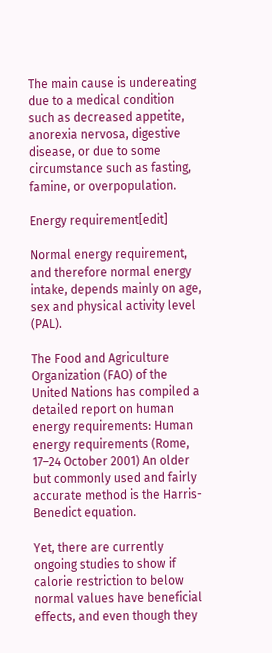The main cause is undereating due to a medical condition such as decreased appetite, anorexia nervosa, digestive disease, or due to some circumstance such as fasting, famine, or overpopulation.

Energy requirement[edit]

Normal energy requirement, and therefore normal energy intake, depends mainly on age, sex and physical activity level (PAL).

The Food and Agriculture Organization (FAO) of the United Nations has compiled a detailed report on human energy requirements: Human energy requirements (Rome, 17–24 October 2001) An older but commonly used and fairly accurate method is the Harris-Benedict equation.

Yet, there are currently ongoing studies to show if calorie restriction to below normal values have beneficial effects, and even though they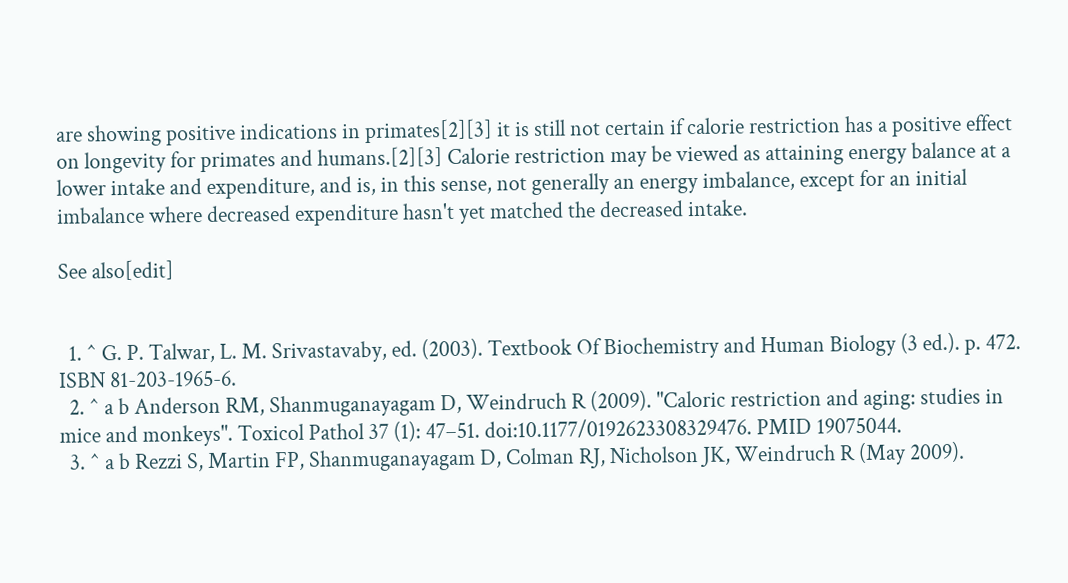are showing positive indications in primates[2][3] it is still not certain if calorie restriction has a positive effect on longevity for primates and humans.[2][3] Calorie restriction may be viewed as attaining energy balance at a lower intake and expenditure, and is, in this sense, not generally an energy imbalance, except for an initial imbalance where decreased expenditure hasn't yet matched the decreased intake.

See also[edit]


  1. ^ G. P. Talwar, L. M. Srivastavaby, ed. (2003). Textbook Of Biochemistry and Human Biology (3 ed.). p. 472. ISBN 81-203-1965-6.
  2. ^ a b Anderson RM, Shanmuganayagam D, Weindruch R (2009). "Caloric restriction and aging: studies in mice and monkeys". Toxicol Pathol 37 (1): 47–51. doi:10.1177/0192623308329476. PMID 19075044.
  3. ^ a b Rezzi S, Martin FP, Shanmuganayagam D, Colman RJ, Nicholson JK, Weindruch R (May 2009).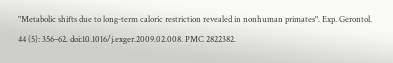"Metabolic shifts due to long-term caloric restriction revealed in nonhuman primates". Exp. Gerontol. 44 (5): 356–62. doi:10.1016/j.exger.2009.02.008. PMC 2822382.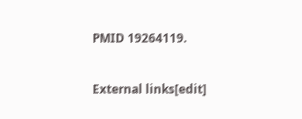PMID 19264119.

External links[edit]